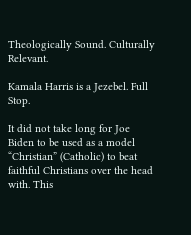Theologically Sound. Culturally Relevant.

Kamala Harris is a Jezebel. Full Stop.

It did not take long for Joe Biden to be used as a model “Christian” (Catholic) to beat faithful Christians over the head with. This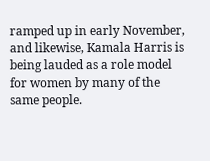ramped up in early November, and likewise, Kamala Harris is being lauded as a role model for women by many of the same people.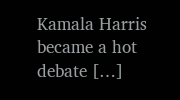Kamala Harris became a hot debate […]